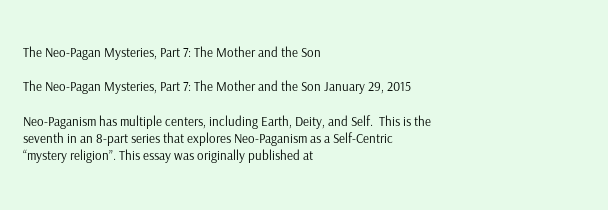The Neo-Pagan Mysteries, Part 7: The Mother and the Son

The Neo-Pagan Mysteries, Part 7: The Mother and the Son January 29, 2015

Neo-Paganism has multiple centers, including Earth, Deity, and Self.  This is the seventh in an 8-part series that explores Neo-Paganism as a Self-Centric “mystery religion”. This essay was originally published at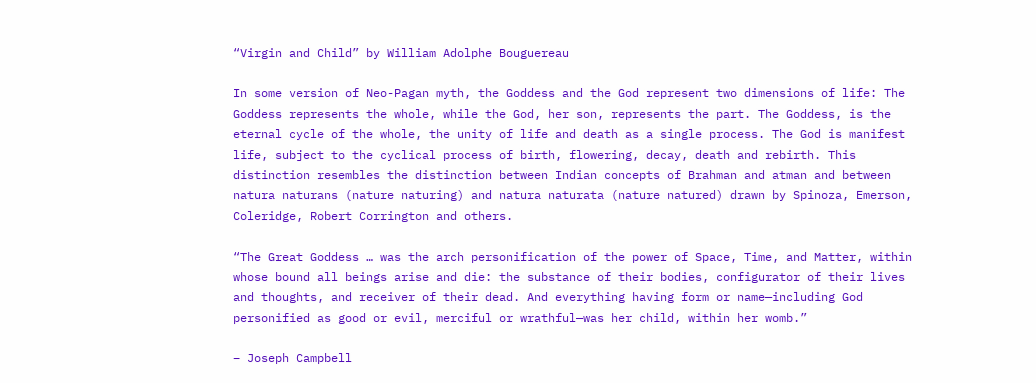“Virgin and Child” by William Adolphe Bouguereau

In some version of Neo-Pagan myth, the Goddess and the God represent two dimensions of life: The Goddess represents the whole, while the God, her son, represents the part. The Goddess, is the eternal cycle of the whole, the unity of life and death as a single process. The God is manifest life, subject to the cyclical process of birth, flowering, decay, death and rebirth. This distinction resembles the distinction between Indian concepts of Brahman and atman and between natura naturans (nature naturing) and natura naturata (nature natured) drawn by Spinoza, Emerson, Coleridge, Robert Corrington and others.

“The Great Goddess … was the arch personification of the power of Space, Time, and Matter, within whose bound all beings arise and die: the substance of their bodies, configurator of their lives and thoughts, and receiver of their dead. And everything having form or name—including God personified as good or evil, merciful or wrathful—was her child, within her womb.”

– Joseph Campbell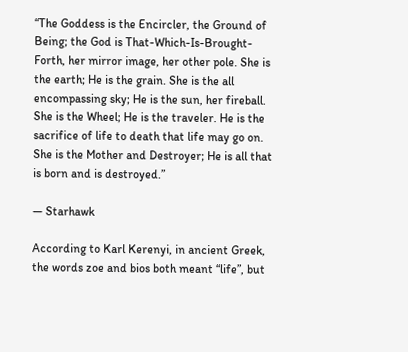“The Goddess is the Encircler, the Ground of Being; the God is That-Which-Is-Brought-Forth, her mirror image, her other pole. She is the earth; He is the grain. She is the all encompassing sky; He is the sun, her fireball. She is the Wheel; He is the traveler. He is the sacrifice of life to death that life may go on. She is the Mother and Destroyer; He is all that is born and is destroyed.”

— Starhawk

According to Karl Kerenyi, in ancient Greek, the words zoe and bios both meant “life”, but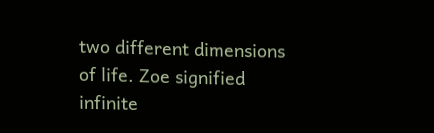two different dimensions of life. Zoe signified infinite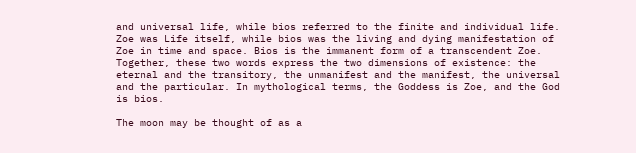and universal life, while bios referred to the finite and individual life. Zoe was Life itself, while bios was the living and dying manifestation of Zoe in time and space. Bios is the immanent form of a transcendent Zoe. Together, these two words express the two dimensions of existence: the eternal and the transitory, the unmanifest and the manifest, the universal and the particular. In mythological terms, the Goddess is Zoe, and the God is bios.

The moon may be thought of as a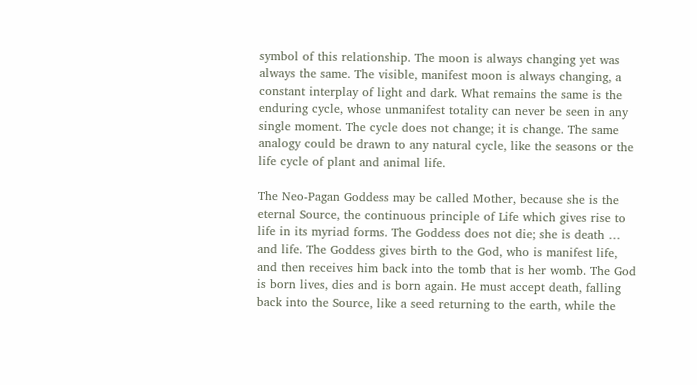symbol of this relationship. The moon is always changing yet was always the same. The visible, manifest moon is always changing, a constant interplay of light and dark. What remains the same is the enduring cycle, whose unmanifest totality can never be seen in any single moment. The cycle does not change; it is change. The same analogy could be drawn to any natural cycle, like the seasons or the life cycle of plant and animal life.

The Neo-Pagan Goddess may be called Mother, because she is the eternal Source, the continuous principle of Life which gives rise to life in its myriad forms. The Goddess does not die; she is death … and life. The Goddess gives birth to the God, who is manifest life, and then receives him back into the tomb that is her womb. The God is born lives, dies and is born again. He must accept death, falling back into the Source, like a seed returning to the earth, while the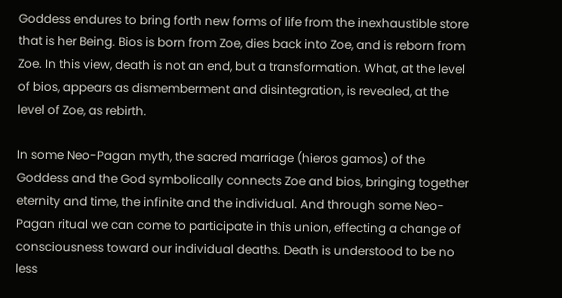Goddess endures to bring forth new forms of life from the inexhaustible store that is her Being. Bios is born from Zoe, dies back into Zoe, and is reborn from Zoe. In this view, death is not an end, but a transformation. What, at the level of bios, appears as dismemberment and disintegration, is revealed, at the level of Zoe, as rebirth.

In some Neo-Pagan myth, the sacred marriage (hieros gamos) of the Goddess and the God symbolically connects Zoe and bios, bringing together eternity and time, the infinite and the individual. And through some Neo-Pagan ritual we can come to participate in this union, effecting a change of consciousness toward our individual deaths. Death is understood to be no less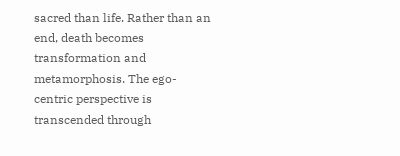sacred than life. Rather than an end, death becomes transformation and metamorphosis. The ego-centric perspective is transcended through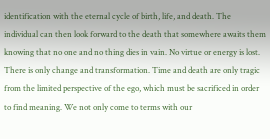identification with the eternal cycle of birth, life, and death. The individual can then look forward to the death that somewhere awaits them knowing that no one and no thing dies in vain. No virtue or energy is lost. There is only change and transformation. Time and death are only tragic from the limited perspective of the ego, which must be sacrificed in order to find meaning. We not only come to terms with our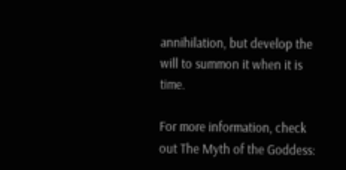annihilation, but develop the will to summon it when it is time.

For more information, check out The Myth of the Goddess: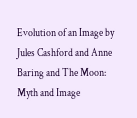Evolution of an Image by Jules Cashford and Anne Baring and The Moon: Myth and Image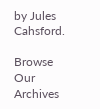by Jules Cahsford.

Browse Our Archives